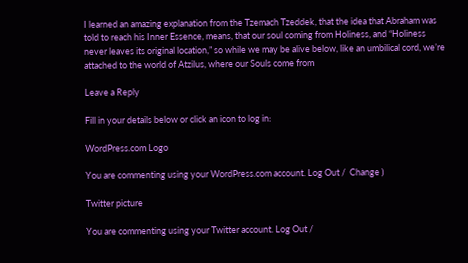I learned an amazing explanation from the Tzemach Tzeddek, that the idea that Abraham was told to reach his Inner Essence, means, that our soul coming from Holiness, and “Holiness never leaves its original location,” so while we may be alive below, like an umbilical cord, we’re attached to the world of Atzilus, where our Souls come from

Leave a Reply

Fill in your details below or click an icon to log in:

WordPress.com Logo

You are commenting using your WordPress.com account. Log Out /  Change )

Twitter picture

You are commenting using your Twitter account. Log Out /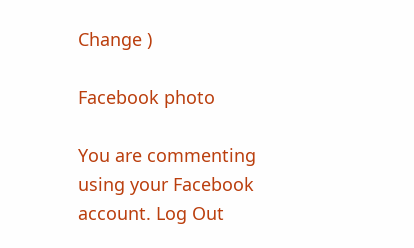Change )

Facebook photo

You are commenting using your Facebook account. Log Out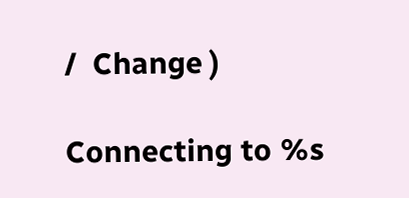/  Change )

Connecting to %s